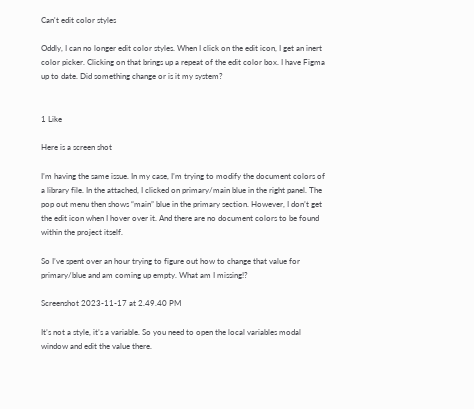Can't edit color styles

Oddly, I can no longer edit color styles. When I click on the edit icon, I get an inert color picker. Clicking on that brings up a repeat of the edit color box. I have Figma up to date. Did something change or is it my system?


1 Like

Here is a screen shot

I’m having the same issue. In my case, I’m trying to modify the document colors of a library file. In the attached, I clicked on primary/main blue in the right panel. The pop out menu then shows “main” blue in the primary section. However, I don’t get the edit icon when I hover over it. And there are no document colors to be found within the project itself.

So I’ve spent over an hour trying to figure out how to change that value for primary/blue and am coming up empty. What am I missing!?

Screenshot 2023-11-17 at 2.49.40 PM

It’s not a style, it’s a variable. So you need to open the local variables modal window and edit the value there.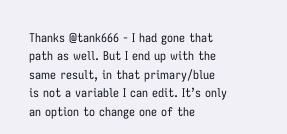Thanks @tank666 - I had gone that path as well. But I end up with the same result, in that primary/blue is not a variable I can edit. It’s only an option to change one of the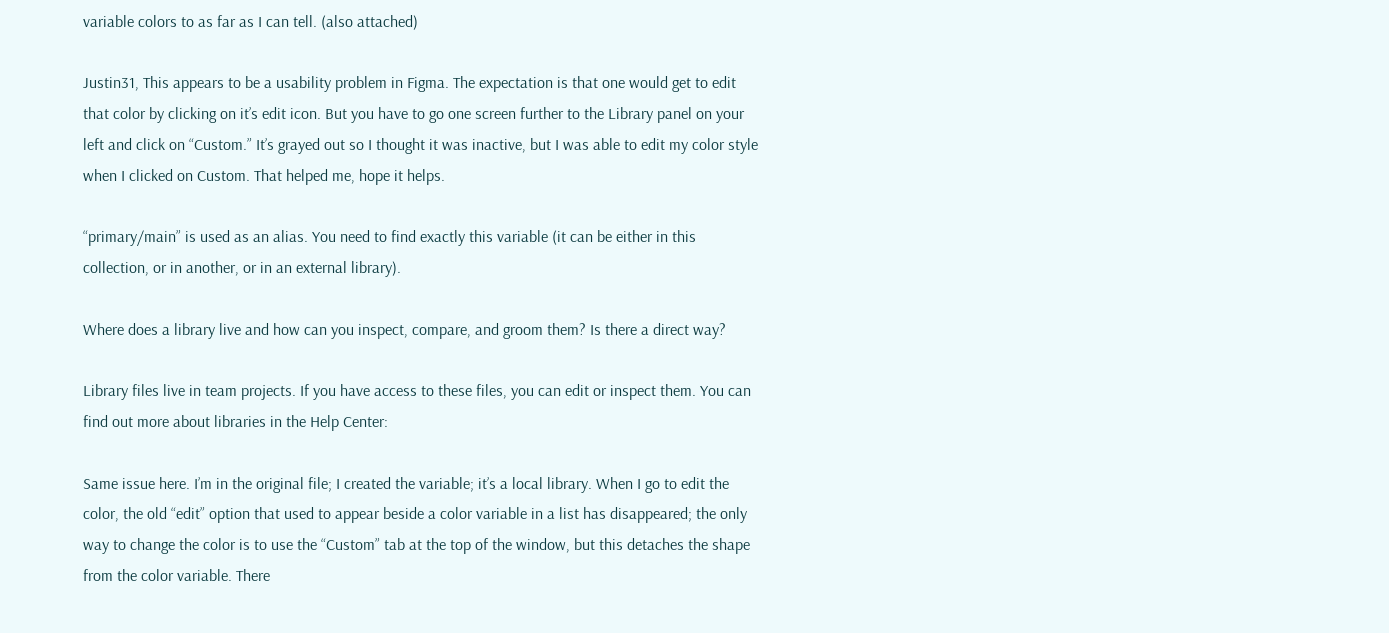variable colors to as far as I can tell. (also attached)

Justin31, This appears to be a usability problem in Figma. The expectation is that one would get to edit that color by clicking on it’s edit icon. But you have to go one screen further to the Library panel on your left and click on “Custom.” It’s grayed out so I thought it was inactive, but I was able to edit my color style when I clicked on Custom. That helped me, hope it helps.

“primary/main” is used as an alias. You need to find exactly this variable (it can be either in this collection, or in another, or in an external library).

Where does a library live and how can you inspect, compare, and groom them? Is there a direct way?

Library files live in team projects. If you have access to these files, you can edit or inspect them. You can find out more about libraries in the Help Center:

Same issue here. I’m in the original file; I created the variable; it’s a local library. When I go to edit the color, the old “edit” option that used to appear beside a color variable in a list has disappeared; the only way to change the color is to use the “Custom” tab at the top of the window, but this detaches the shape from the color variable. There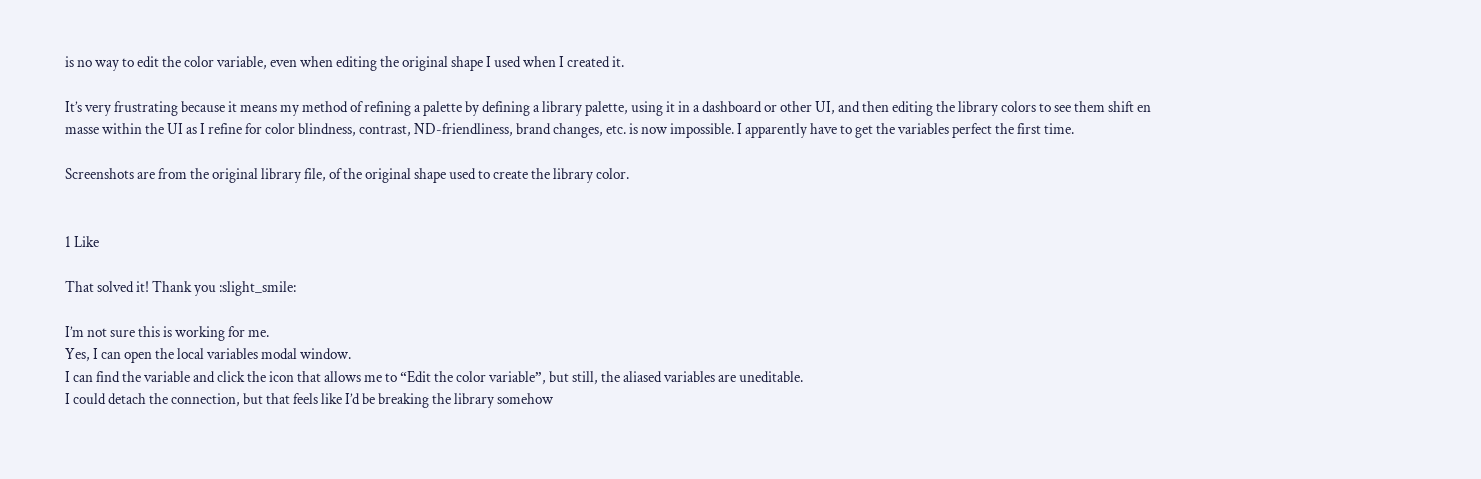is no way to edit the color variable, even when editing the original shape I used when I created it.

It’s very frustrating because it means my method of refining a palette by defining a library palette, using it in a dashboard or other UI, and then editing the library colors to see them shift en masse within the UI as I refine for color blindness, contrast, ND-friendliness, brand changes, etc. is now impossible. I apparently have to get the variables perfect the first time.

Screenshots are from the original library file, of the original shape used to create the library color.


1 Like

That solved it! Thank you :slight_smile:

I’m not sure this is working for me.
Yes, I can open the local variables modal window.
I can find the variable and click the icon that allows me to “Edit the color variable”, but still, the aliased variables are uneditable.
I could detach the connection, but that feels like I’d be breaking the library somehow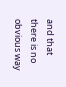and that there is no obvious way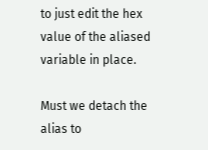to just edit the hex value of the aliased variable in place.

Must we detach the alias to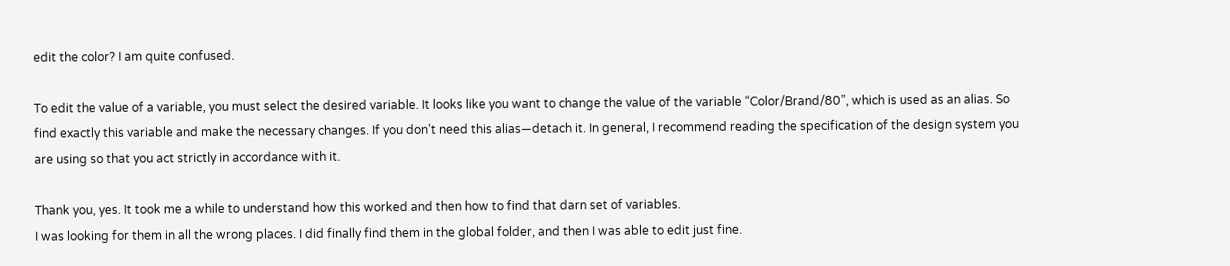edit the color? I am quite confused.

To edit the value of a variable, you must select the desired variable. It looks like you want to change the value of the variable “Color/Brand/80”, which is used as an alias. So find exactly this variable and make the necessary changes. If you don’t need this alias—detach it. In general, I recommend reading the specification of the design system you are using so that you act strictly in accordance with it.

Thank you, yes. It took me a while to understand how this worked and then how to find that darn set of variables.
I was looking for them in all the wrong places. I did finally find them in the global folder, and then I was able to edit just fine.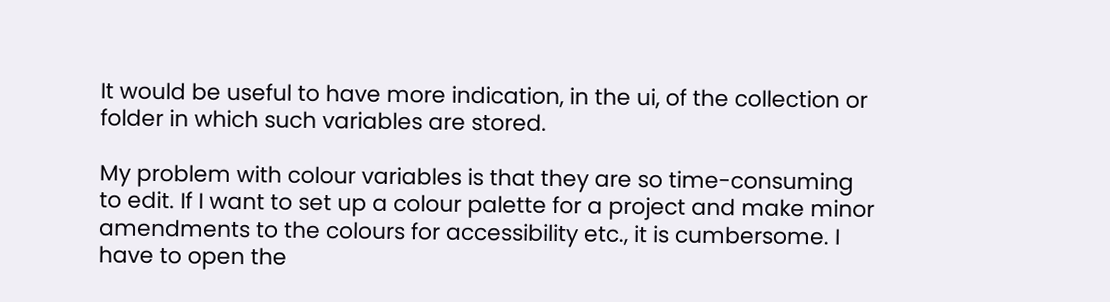It would be useful to have more indication, in the ui, of the collection or folder in which such variables are stored.

My problem with colour variables is that they are so time-consuming to edit. If I want to set up a colour palette for a project and make minor amendments to the colours for accessibility etc., it is cumbersome. I have to open the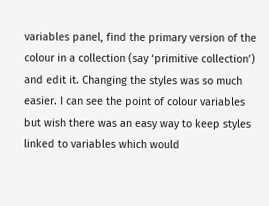variables panel, find the primary version of the colour in a collection (say ‘primitive collection’) and edit it. Changing the styles was so much easier. I can see the point of colour variables but wish there was an easy way to keep styles linked to variables which would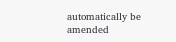automatically be amended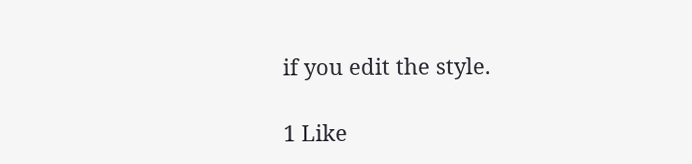if you edit the style.

1 Like